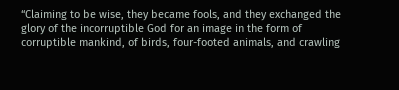“Claiming to be wise, they became fools, and they exchanged the glory of the incorruptible God for an image in the form of corruptible mankind, of birds, four-footed animals, and crawling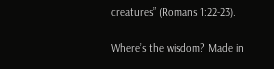creatures” (Romans 1:22-23).

Where’s the wisdom? Made in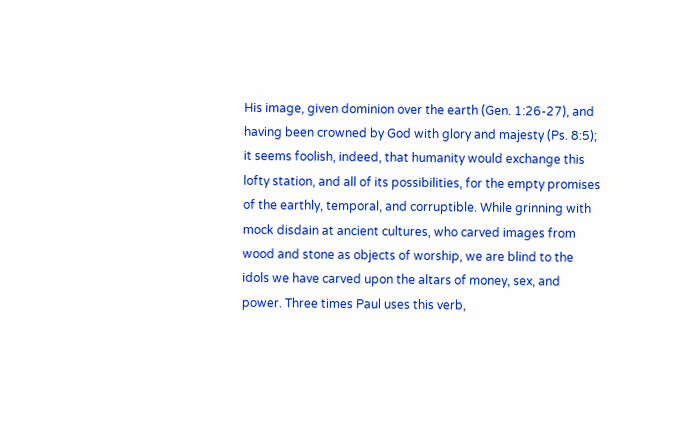His image, given dominion over the earth (Gen. 1:26-27), and having been crowned by God with glory and majesty (Ps. 8:5); it seems foolish, indeed, that humanity would exchange this lofty station, and all of its possibilities, for the empty promises of the earthly, temporal, and corruptible. While grinning with mock disdain at ancient cultures, who carved images from wood and stone as objects of worship, we are blind to the idols we have carved upon the altars of money, sex, and power. Three times Paul uses this verb,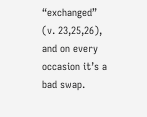“exchanged” (v. 23,25,26), and on every occasion it’s a bad swap.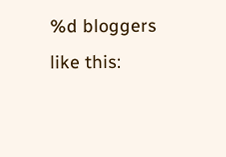%d bloggers like this: